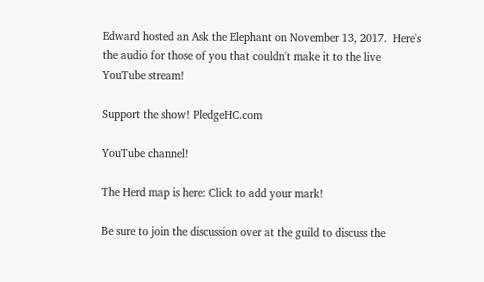Edward hosted an Ask the Elephant on November 13, 2017.  Here's the audio for those of you that couldn't make it to the live YouTube stream!

Support the show! PledgeHC.com

YouTube channel!

The Herd map is here: Click to add your mark!

Be sure to join the discussion over at the guild to discuss the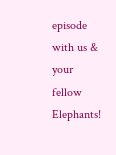episode with us & your fellow Elephants!